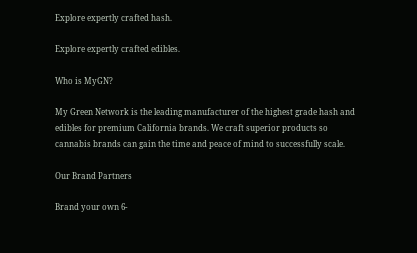Explore expertly crafted hash.

Explore expertly crafted edibles.

Who is MyGN?

My Green Network is the leading manufacturer of the highest grade hash and edibles for premium California brands. We craft superior products so cannabis brands can gain the time and peace of mind to successfully scale.

Our Brand Partners

Brand your own 6-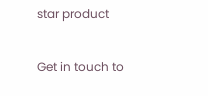star product

Get in touch to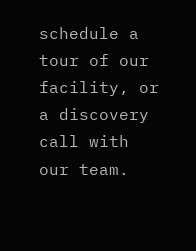schedule a tour of our facility, or a discovery call with our team.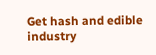Get hash and edible industry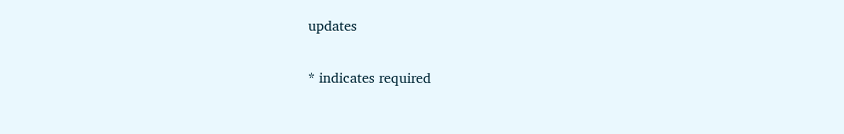updates


* indicates required